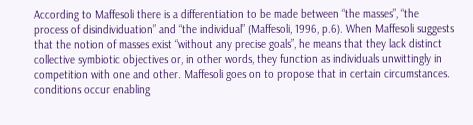According to Maffesoli there is a differentiation to be made between “the masses”, “the process of disindividuation” and “the individual” (Maffesoli, 1996, p.6). When Maffesoli suggests that the notion of masses exist “without any precise goals”, he means that they lack distinct collective symbiotic objectives or, in other words, they function as individuals unwittingly in competition with one and other. Maffesoli goes on to propose that in certain circumstances. conditions occur enabling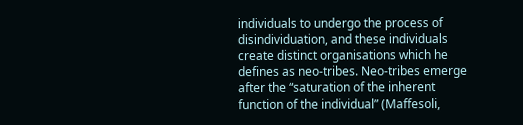individuals to undergo the process of disindividuation, and these individuals create distinct organisations which he defines as neo-tribes. Neo-tribes emerge after the “saturation of the inherent function of the individual” (Maffesoli,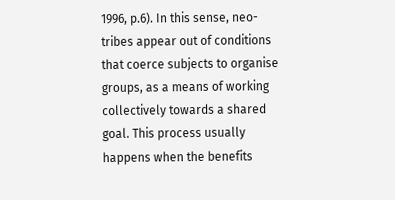1996, p.6). In this sense, neo-tribes appear out of conditions that coerce subjects to organise groups, as a means of working collectively towards a shared goal. This process usually happens when the benefits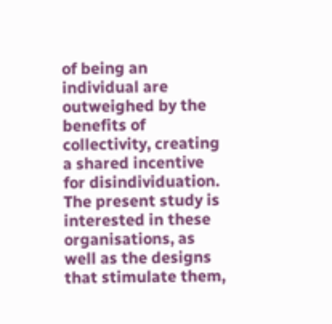of being an individual are outweighed by the benefits of collectivity, creating a shared incentive for disindividuation. The present study is interested in these organisations, as well as the designs that stimulate them,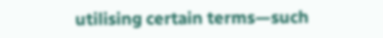utilising certain terms—such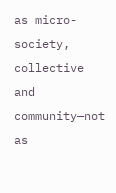as micro-society, collective and community—not as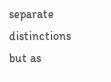separate distinctions but as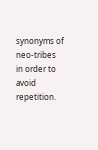synonyms of neo-tribes in order to avoid repetition.